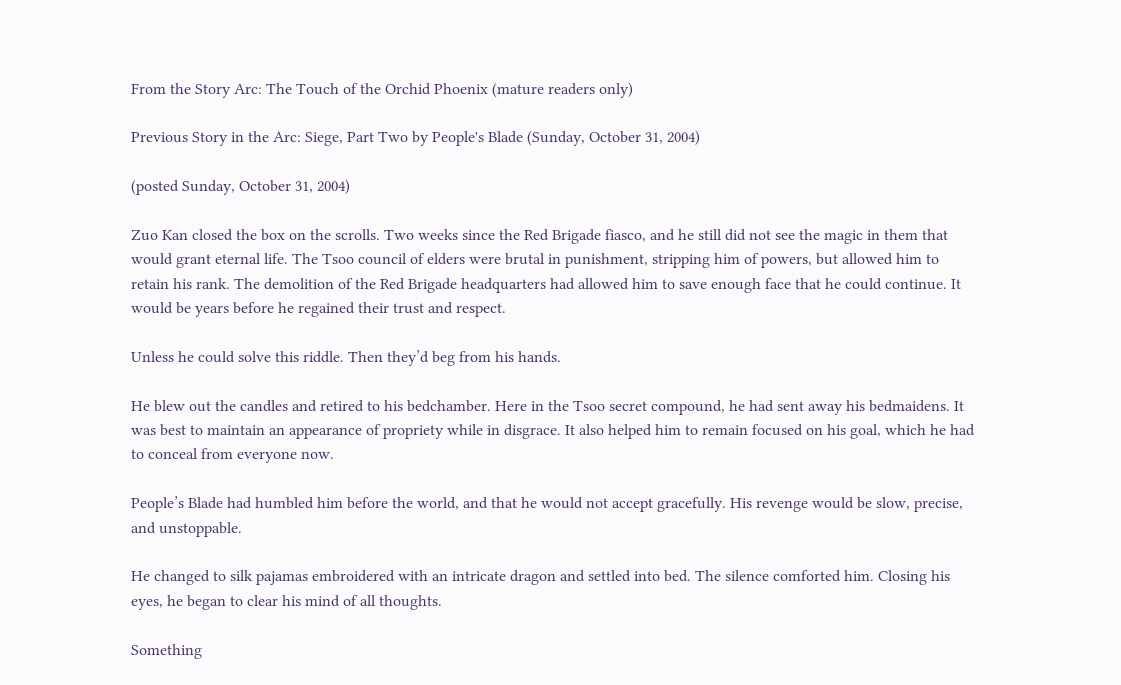From the Story Arc: The Touch of the Orchid Phoenix (mature readers only)

Previous Story in the Arc: Siege, Part Two by People's Blade (Sunday, October 31, 2004)

(posted Sunday, October 31, 2004)

Zuo Kan closed the box on the scrolls. Two weeks since the Red Brigade fiasco, and he still did not see the magic in them that would grant eternal life. The Tsoo council of elders were brutal in punishment, stripping him of powers, but allowed him to retain his rank. The demolition of the Red Brigade headquarters had allowed him to save enough face that he could continue. It would be years before he regained their trust and respect.

Unless he could solve this riddle. Then they’d beg from his hands.

He blew out the candles and retired to his bedchamber. Here in the Tsoo secret compound, he had sent away his bedmaidens. It was best to maintain an appearance of propriety while in disgrace. It also helped him to remain focused on his goal, which he had to conceal from everyone now.

People’s Blade had humbled him before the world, and that he would not accept gracefully. His revenge would be slow, precise, and unstoppable.

He changed to silk pajamas embroidered with an intricate dragon and settled into bed. The silence comforted him. Closing his eyes, he began to clear his mind of all thoughts.

Something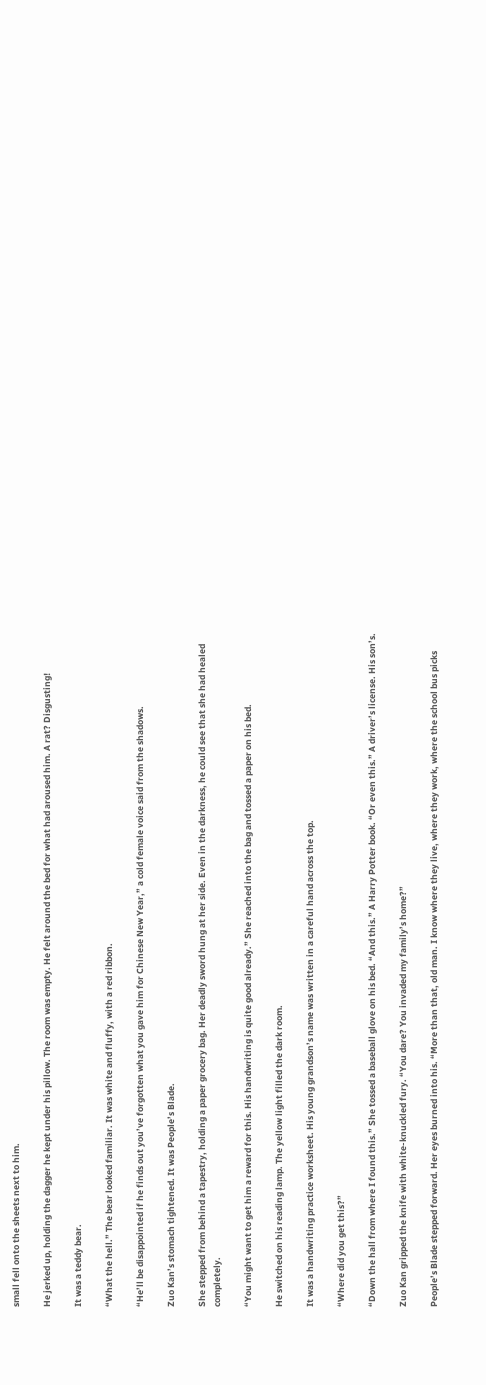small fell onto the sheets next to him.

He jerked up, holding the dagger he kept under his pillow. The room was empty. He felt around the bed for what had aroused him. A rat? Disgusting!

It was a teddy bear.

“What the hell.” The bear looked familiar. It was white and fluffy, with a red ribbon.

“He’ll be disappointed if he finds out you’ve forgotten what you gave him for Chinese New Year,” a cold female voice said from the shadows.

Zuo Kan’s stomach tightened. It was People’s Blade.

She stepped from behind a tapestry, holding a paper grocery bag. Her deadly sword hung at her side. Even in the darkness, he could see that she had healed completely.

“You might want to get him a reward for this. His handwriting is quite good already.” She reached into the bag and tossed a paper on his bed.

He switched on his reading lamp. The yellow light filled the dark room.

It was a handwriting practice worksheet. His young grandson’s name was written in a careful hand across the top.

“Where did you get this?”

“Down the hall from where I found this.” She tossed a baseball glove on his bed. “And this.” A Harry Potter book. “Or even this.” A driver’s license. His son’s.

Zuo Kan gripped the knife with white-knuckled fury. “You dare? You invaded my family’s home?”

People’s Blade stepped forward. Her eyes burned into his. “More than that, old man. I know where they live, where they work, where the school bus picks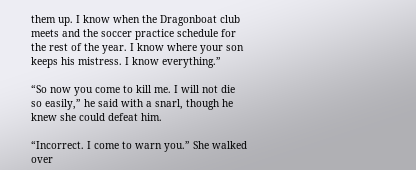them up. I know when the Dragonboat club meets and the soccer practice schedule for the rest of the year. I know where your son keeps his mistress. I know everything.”

“So now you come to kill me. I will not die so easily,” he said with a snarl, though he knew she could defeat him.

“Incorrect. I come to warn you.” She walked over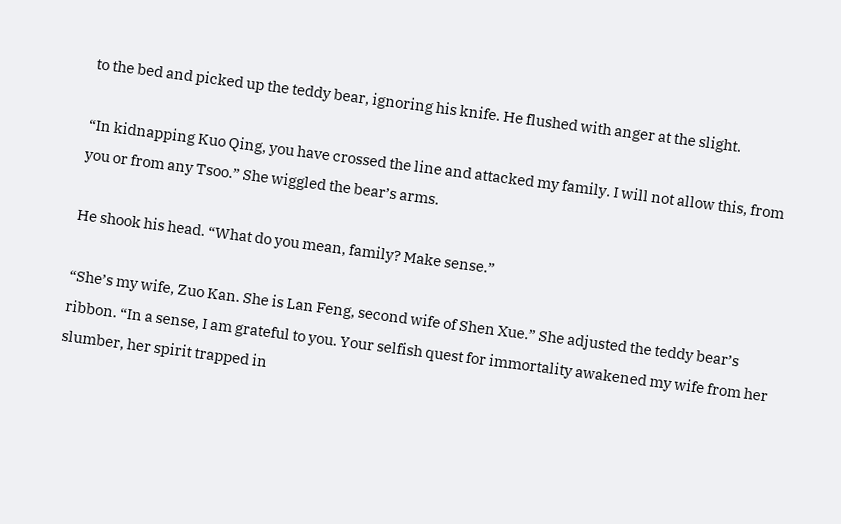to the bed and picked up the teddy bear, ignoring his knife. He flushed with anger at the slight.

“In kidnapping Kuo Qing, you have crossed the line and attacked my family. I will not allow this, from you or from any Tsoo.” She wiggled the bear’s arms.

He shook his head. “What do you mean, family? Make sense.”

“She’s my wife, Zuo Kan. She is Lan Feng, second wife of Shen Xue.” She adjusted the teddy bear’s ribbon. “In a sense, I am grateful to you. Your selfish quest for immortality awakened my wife from her slumber, her spirit trapped in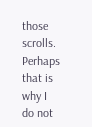those scrolls. Perhaps that is why I do not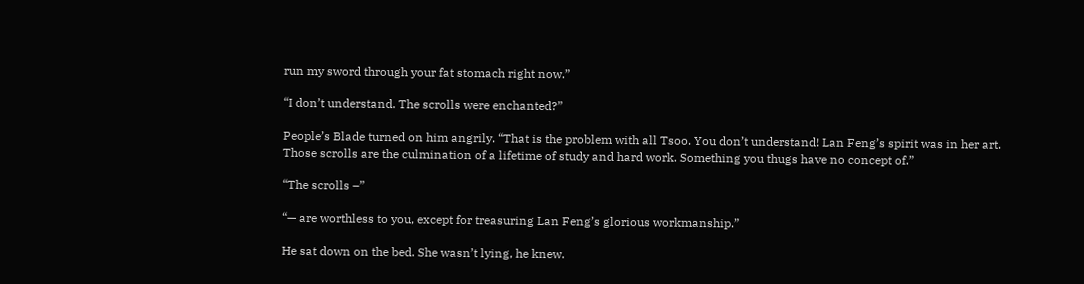run my sword through your fat stomach right now.”

“I don’t understand. The scrolls were enchanted?”

People’s Blade turned on him angrily. “That is the problem with all Tsoo. You don’t understand! Lan Feng’s spirit was in her art. Those scrolls are the culmination of a lifetime of study and hard work. Something you thugs have no concept of.”

“The scrolls –”

“— are worthless to you, except for treasuring Lan Feng’s glorious workmanship.”

He sat down on the bed. She wasn’t lying, he knew.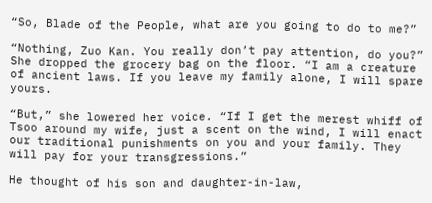“So, Blade of the People, what are you going to do to me?”

“Nothing, Zuo Kan. You really don’t pay attention, do you?” She dropped the grocery bag on the floor. “I am a creature of ancient laws. If you leave my family alone, I will spare yours.

“But,” she lowered her voice. “If I get the merest whiff of Tsoo around my wife, just a scent on the wind, I will enact our traditional punishments on you and your family. They will pay for your transgressions.”

He thought of his son and daughter-in-law,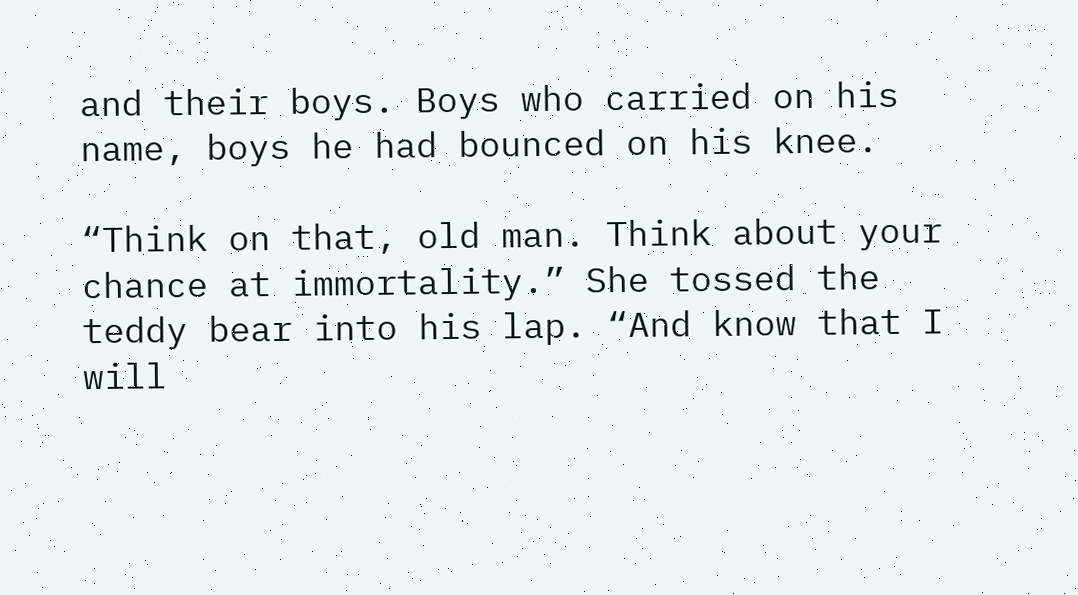and their boys. Boys who carried on his name, boys he had bounced on his knee.

“Think on that, old man. Think about your chance at immortality.” She tossed the teddy bear into his lap. “And know that I will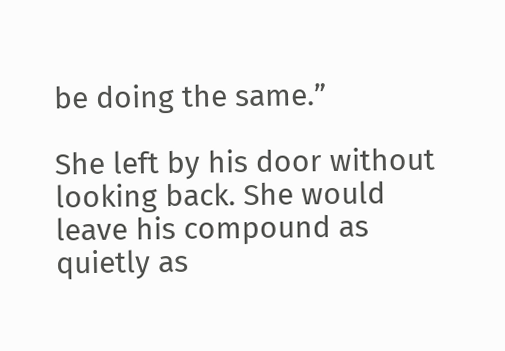be doing the same.”

She left by his door without looking back. She would leave his compound as quietly as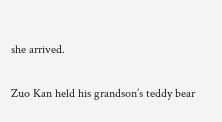she arrived.

Zuo Kan held his grandson’s teddy bear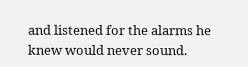and listened for the alarms he knew would never sound.